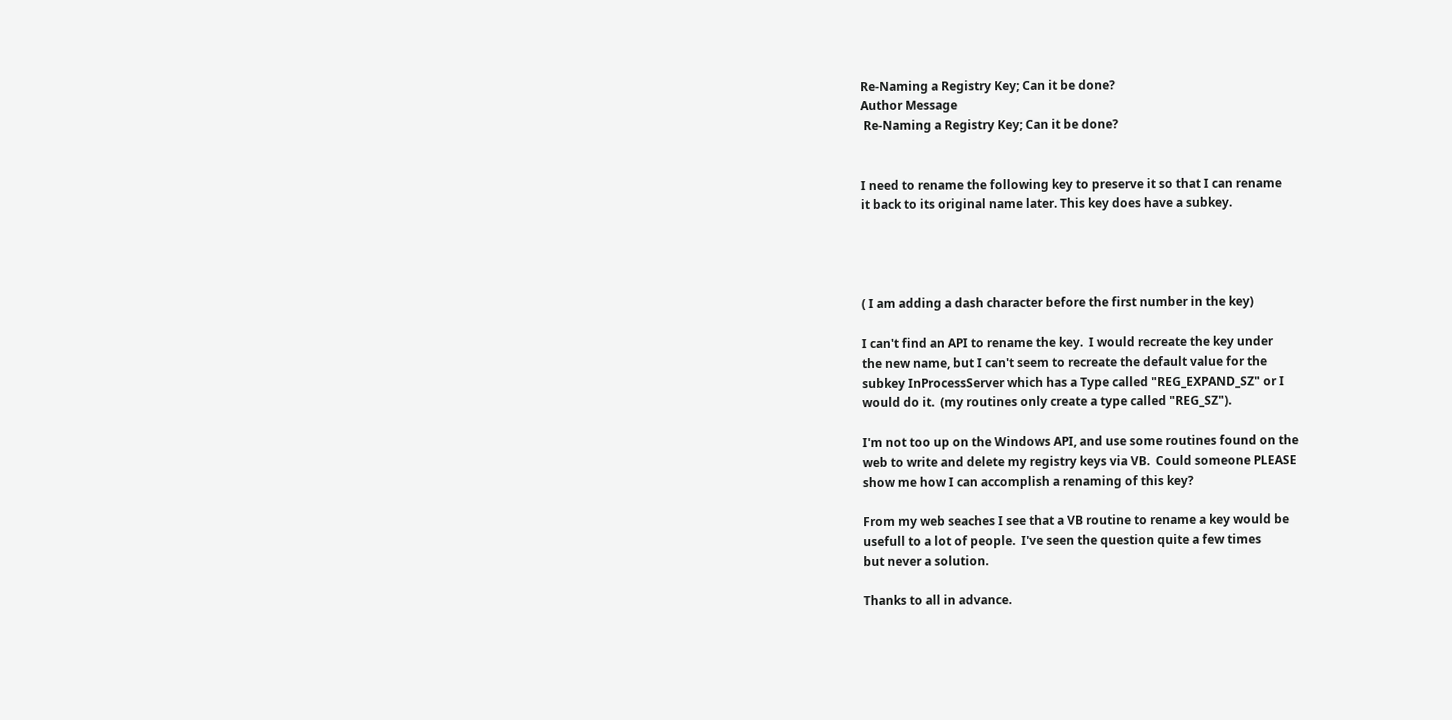Re-Naming a Registry Key; Can it be done?
Author Message
 Re-Naming a Registry Key; Can it be done?


I need to rename the following key to preserve it so that I can rename
it back to its original name later. This key does have a subkey.




( I am adding a dash character before the first number in the key)

I can't find an API to rename the key.  I would recreate the key under
the new name, but I can't seem to recreate the default value for the
subkey InProcessServer which has a Type called "REG_EXPAND_SZ" or I
would do it.  (my routines only create a type called "REG_SZ").

I'm not too up on the Windows API, and use some routines found on the
web to write and delete my registry keys via VB.  Could someone PLEASE
show me how I can accomplish a renaming of this key?

From my web seaches I see that a VB routine to rename a key would be
usefull to a lot of people.  I've seen the question quite a few times
but never a solution.

Thanks to all in advance.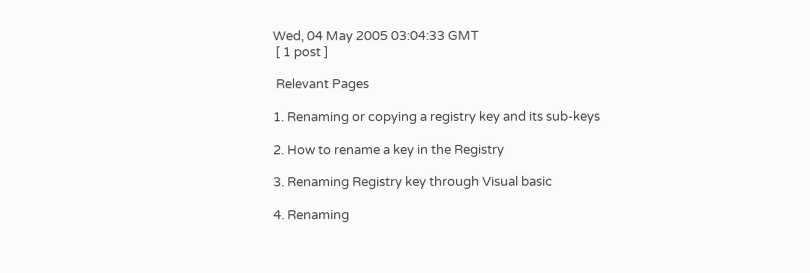Wed, 04 May 2005 03:04:33 GMT
 [ 1 post ]

 Relevant Pages

1. Renaming or copying a registry key and its sub-keys

2. How to rename a key in the Registry

3. Renaming Registry key through Visual basic

4. Renaming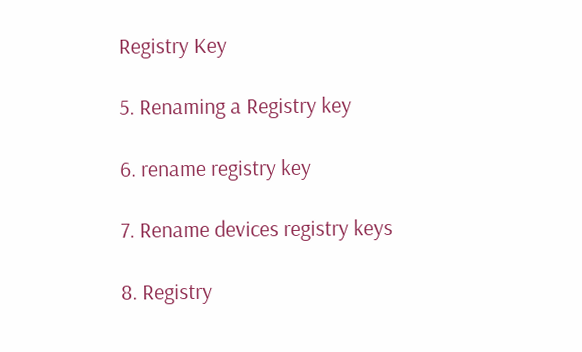Registry Key

5. Renaming a Registry key

6. rename registry key

7. Rename devices registry keys

8. Registry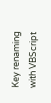Key renaming with VBScript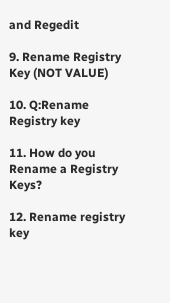and Regedit

9. Rename Registry Key (NOT VALUE)

10. Q:Rename Registry key

11. How do you Rename a Registry Keys?

12. Rename registry key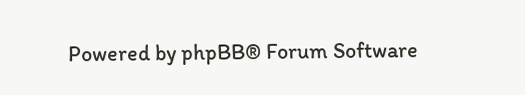Powered by phpBB® Forum Software